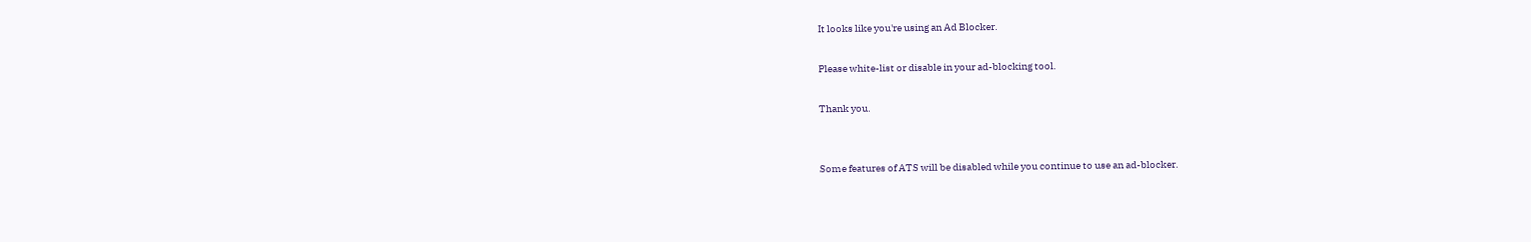It looks like you're using an Ad Blocker.

Please white-list or disable in your ad-blocking tool.

Thank you.


Some features of ATS will be disabled while you continue to use an ad-blocker.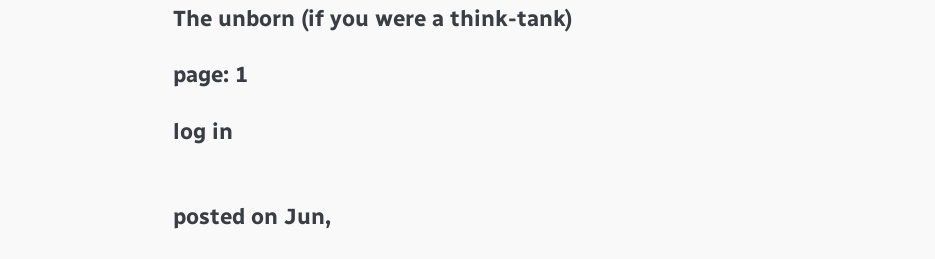The unborn (if you were a think-tank)

page: 1

log in


posted on Jun,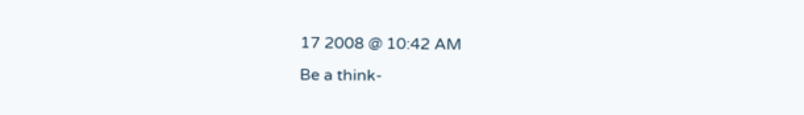17 2008 @ 10:42 AM
Be a think-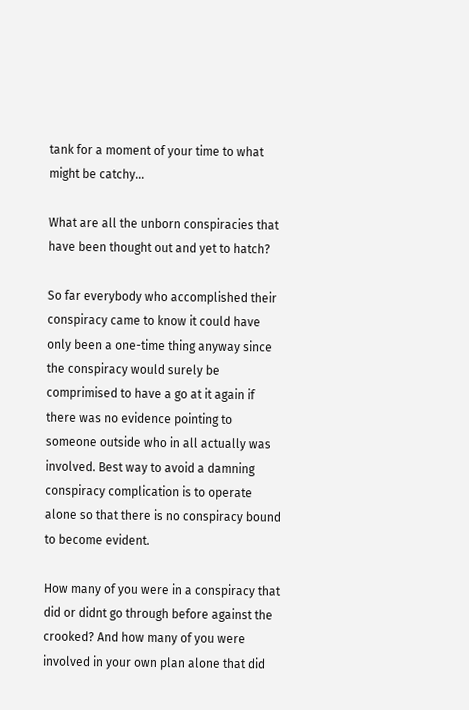tank for a moment of your time to what might be catchy...

What are all the unborn conspiracies that have been thought out and yet to hatch?

So far everybody who accomplished their conspiracy came to know it could have only been a one-time thing anyway since the conspiracy would surely be comprimised to have a go at it again if there was no evidence pointing to someone outside who in all actually was involved. Best way to avoid a damning conspiracy complication is to operate alone so that there is no conspiracy bound to become evident.

How many of you were in a conspiracy that did or didnt go through before against the crooked? And how many of you were involved in your own plan alone that did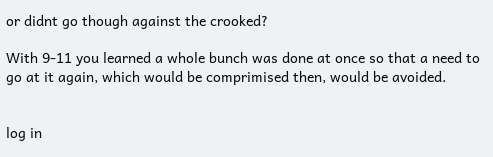or didnt go though against the crooked?

With 9-11 you learned a whole bunch was done at once so that a need to go at it again, which would be comprimised then, would be avoided.


log in